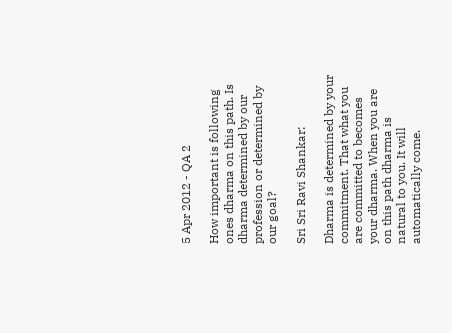5 Apr 2012 - QA 2

How important is following ones dharma on this path. Is dharma determined by our profession or determined by our goal?

Sri Sri Ravi Shankar:

Dharma is determined by your commitment. That what you are committed to becomes your dharma. When you are on this path dharma is natural to you. It will automatically come.